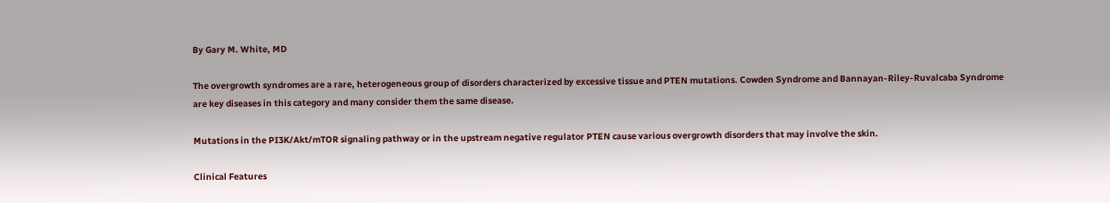By Gary M. White, MD

The overgrowth syndromes are a rare, heterogeneous group of disorders characterized by excessive tissue and PTEN mutations. Cowden Syndrome and Bannayan-Riley-Ruvalcaba Syndrome are key diseases in this category and many consider them the same disease.

Mutations in the PI3K/Akt/mTOR signaling pathway or in the upstream negative regulator PTEN cause various overgrowth disorders that may involve the skin.

Clinical Features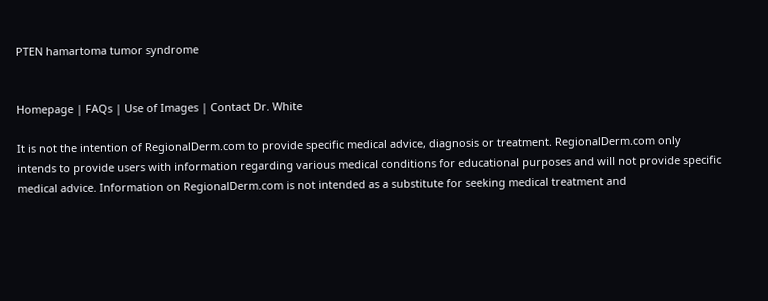PTEN hamartoma tumor syndrome


Homepage | FAQs | Use of Images | Contact Dr. White

It is not the intention of RegionalDerm.com to provide specific medical advice, diagnosis or treatment. RegionalDerm.com only intends to provide users with information regarding various medical conditions for educational purposes and will not provide specific medical advice. Information on RegionalDerm.com is not intended as a substitute for seeking medical treatment and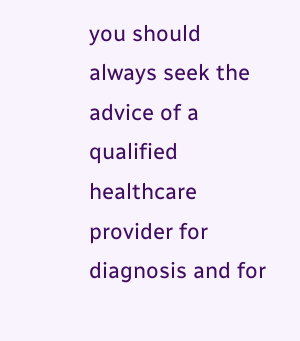you should always seek the advice of a qualified healthcare provider for diagnosis and for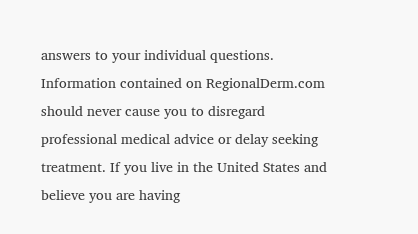answers to your individual questions. Information contained on RegionalDerm.com should never cause you to disregard professional medical advice or delay seeking treatment. If you live in the United States and believe you are having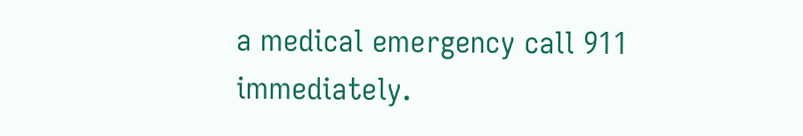a medical emergency call 911 immediately.